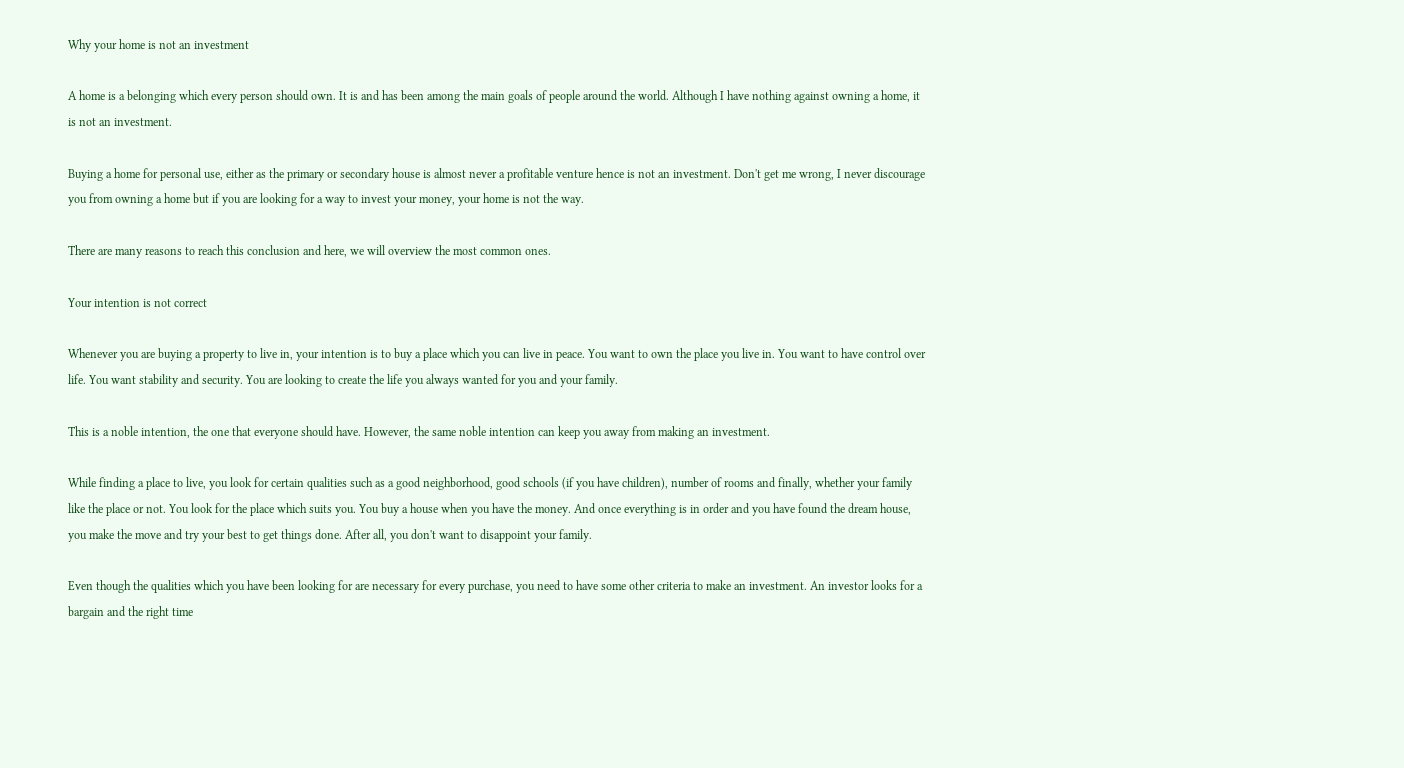Why your home is not an investment

A home is a belonging which every person should own. It is and has been among the main goals of people around the world. Although I have nothing against owning a home, it is not an investment.

Buying a home for personal use, either as the primary or secondary house is almost never a profitable venture hence is not an investment. Don't get me wrong, I never discourage you from owning a home but if you are looking for a way to invest your money, your home is not the way.

There are many reasons to reach this conclusion and here, we will overview the most common ones.

Your intention is not correct

Whenever you are buying a property to live in, your intention is to buy a place which you can live in peace. You want to own the place you live in. You want to have control over life. You want stability and security. You are looking to create the life you always wanted for you and your family.

This is a noble intention, the one that everyone should have. However, the same noble intention can keep you away from making an investment.

While finding a place to live, you look for certain qualities such as a good neighborhood, good schools (if you have children), number of rooms and finally, whether your family like the place or not. You look for the place which suits you. You buy a house when you have the money. And once everything is in order and you have found the dream house, you make the move and try your best to get things done. After all, you don't want to disappoint your family.

Even though the qualities which you have been looking for are necessary for every purchase, you need to have some other criteria to make an investment. An investor looks for a bargain and the right time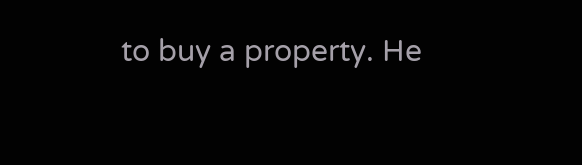to buy a property. He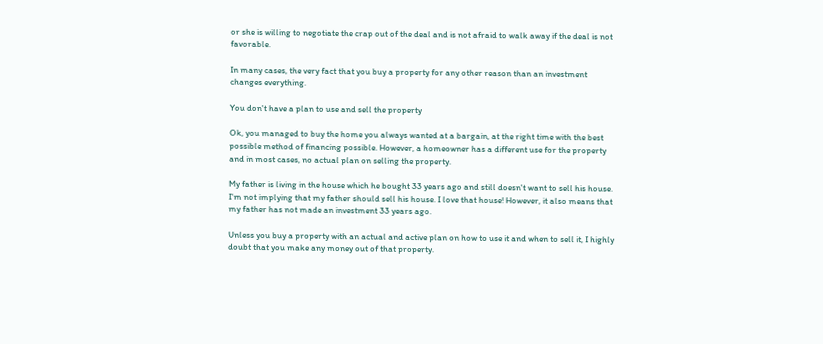or she is willing to negotiate the crap out of the deal and is not afraid to walk away if the deal is not favorable.

In many cases, the very fact that you buy a property for any other reason than an investment changes everything.

You don't have a plan to use and sell the property

Ok, you managed to buy the home you always wanted at a bargain, at the right time with the best possible method of financing possible. However, a homeowner has a different use for the property and in most cases, no actual plan on selling the property.

My father is living in the house which he bought 33 years ago and still doesn't want to sell his house. I'm not implying that my father should sell his house. I love that house! However, it also means that my father has not made an investment 33 years ago.

Unless you buy a property with an actual and active plan on how to use it and when to sell it, I highly doubt that you make any money out of that property.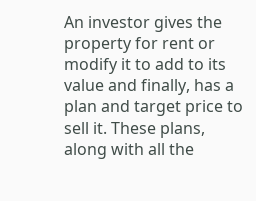An investor gives the property for rent or modify it to add to its value and finally, has a plan and target price to sell it. These plans, along with all the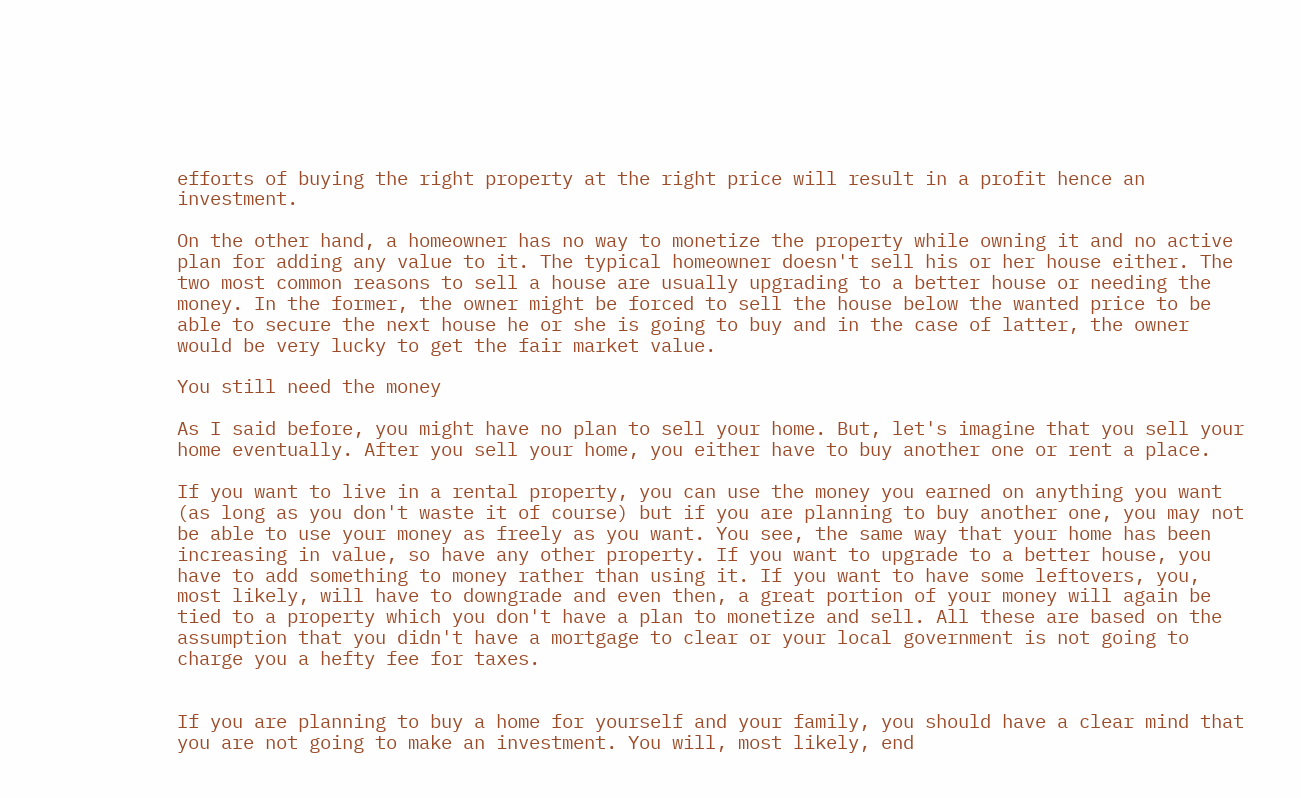efforts of buying the right property at the right price will result in a profit hence an investment.

On the other hand, a homeowner has no way to monetize the property while owning it and no active plan for adding any value to it. The typical homeowner doesn't sell his or her house either. The two most common reasons to sell a house are usually upgrading to a better house or needing the money. In the former, the owner might be forced to sell the house below the wanted price to be able to secure the next house he or she is going to buy and in the case of latter, the owner would be very lucky to get the fair market value.

You still need the money

As I said before, you might have no plan to sell your home. But, let's imagine that you sell your home eventually. After you sell your home, you either have to buy another one or rent a place.

If you want to live in a rental property, you can use the money you earned on anything you want (as long as you don't waste it of course) but if you are planning to buy another one, you may not be able to use your money as freely as you want. You see, the same way that your home has been increasing in value, so have any other property. If you want to upgrade to a better house, you have to add something to money rather than using it. If you want to have some leftovers, you, most likely, will have to downgrade and even then, a great portion of your money will again be tied to a property which you don't have a plan to monetize and sell. All these are based on the assumption that you didn't have a mortgage to clear or your local government is not going to charge you a hefty fee for taxes.


If you are planning to buy a home for yourself and your family, you should have a clear mind that you are not going to make an investment. You will, most likely, end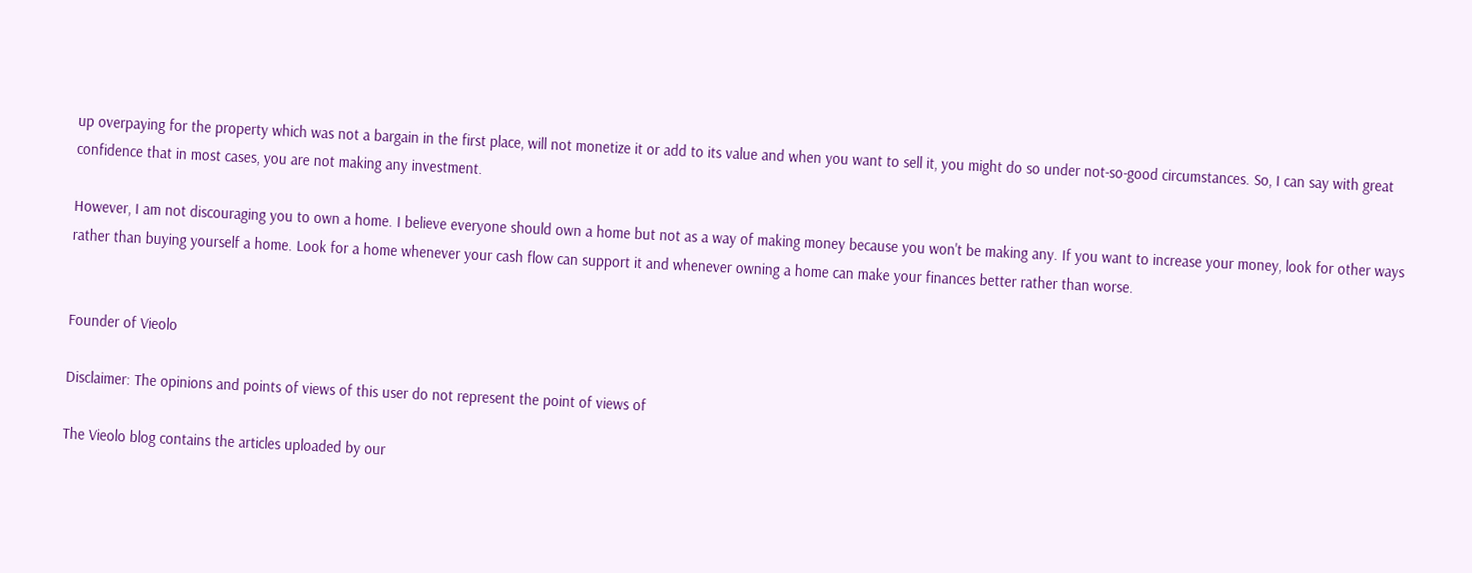up overpaying for the property which was not a bargain in the first place, will not monetize it or add to its value and when you want to sell it, you might do so under not-so-good circumstances. So, I can say with great confidence that in most cases, you are not making any investment.

However, I am not discouraging you to own a home. I believe everyone should own a home but not as a way of making money because you won't be making any. If you want to increase your money, look for other ways rather than buying yourself a home. Look for a home whenever your cash flow can support it and whenever owning a home can make your finances better rather than worse.


Founder of Vieolo

Disclaimer: The opinions and points of views of this user do not represent the point of views of

The Vieolo blog contains the articles uploaded by our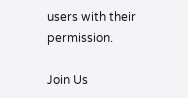users with their permission.

Join Us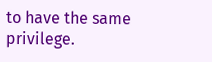to have the same privilege.